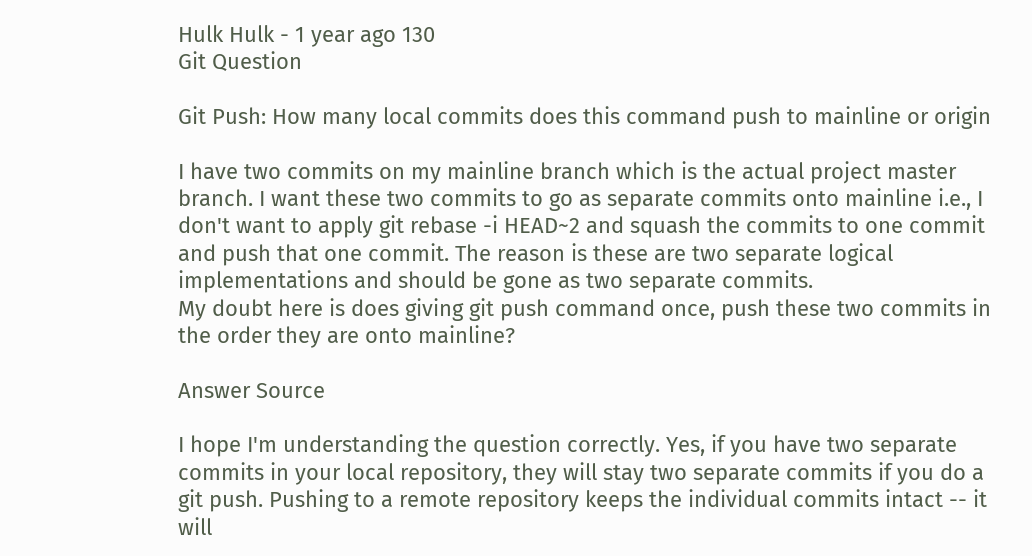Hulk Hulk - 1 year ago 130
Git Question

Git Push: How many local commits does this command push to mainline or origin

I have two commits on my mainline branch which is the actual project master branch. I want these two commits to go as separate commits onto mainline i.e., I don't want to apply git rebase -i HEAD~2 and squash the commits to one commit and push that one commit. The reason is these are two separate logical implementations and should be gone as two separate commits.
My doubt here is does giving git push command once, push these two commits in the order they are onto mainline?

Answer Source

I hope I'm understanding the question correctly. Yes, if you have two separate commits in your local repository, they will stay two separate commits if you do a git push. Pushing to a remote repository keeps the individual commits intact -- it will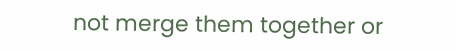not merge them together or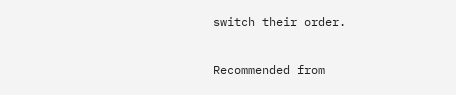switch their order.

Recommended from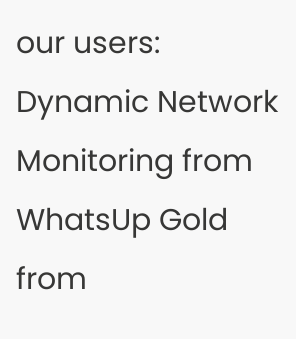our users: Dynamic Network Monitoring from WhatsUp Gold from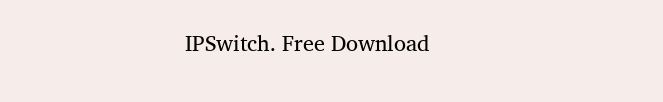IPSwitch. Free Download